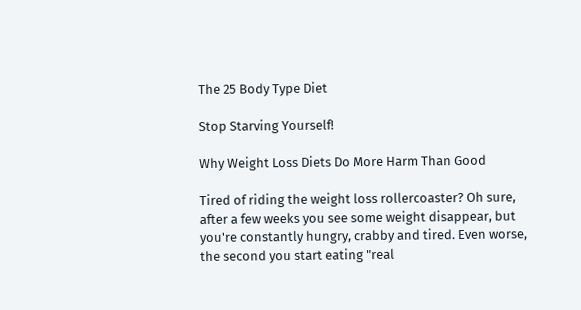The 25 Body Type Diet

Stop Starving Yourself!

Why Weight Loss Diets Do More Harm Than Good

Tired of riding the weight loss rollercoaster? Oh sure, after a few weeks you see some weight disappear, but you're constantly hungry, crabby and tired. Even worse, the second you start eating "real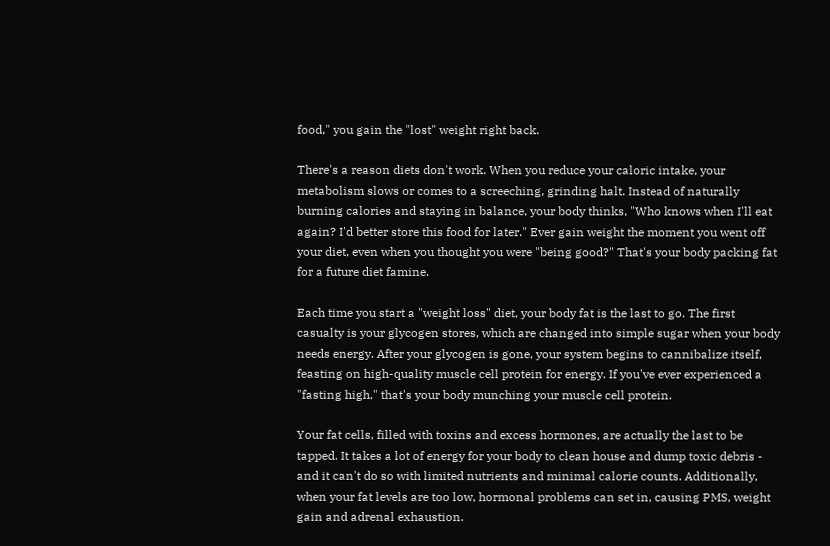food," you gain the "lost" weight right back.

There's a reason diets don't work. When you reduce your caloric intake, your metabolism slows or comes to a screeching, grinding halt. Instead of naturally burning calories and staying in balance, your body thinks, "Who knows when I'll eat again? I'd better store this food for later." Ever gain weight the moment you went off your diet, even when you thought you were "being good?" That's your body packing fat for a future diet famine.

Each time you start a "weight loss" diet, your body fat is the last to go. The first casualty is your glycogen stores, which are changed into simple sugar when your body needs energy. After your glycogen is gone, your system begins to cannibalize itself, feasting on high-quality muscle cell protein for energy. If you've ever experienced a "fasting high," that's your body munching your muscle cell protein.

Your fat cells, filled with toxins and excess hormones, are actually the last to be tapped. It takes a lot of energy for your body to clean house and dump toxic debris - and it can't do so with limited nutrients and minimal calorie counts. Additionally, when your fat levels are too low, hormonal problems can set in, causing PMS, weight gain and adrenal exhaustion.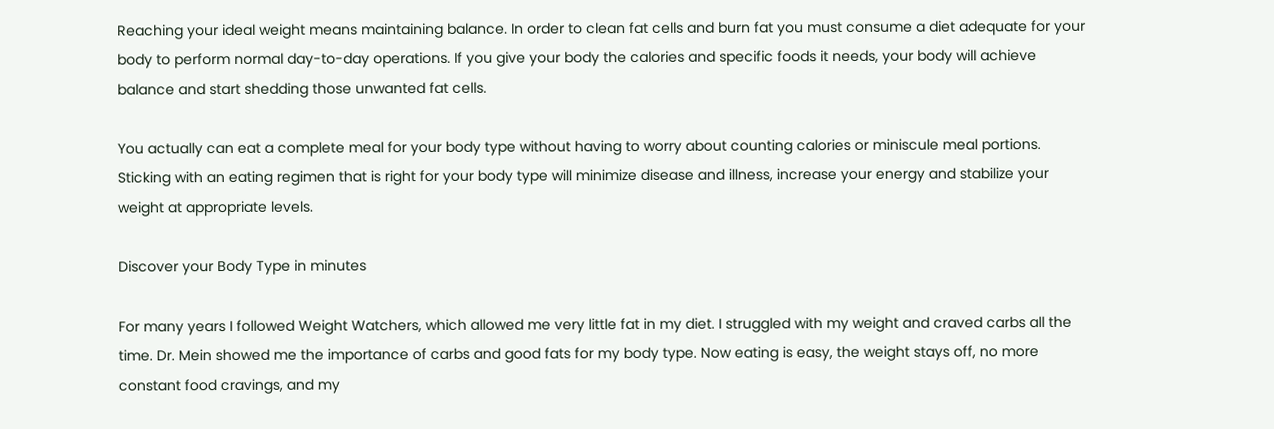Reaching your ideal weight means maintaining balance. In order to clean fat cells and burn fat you must consume a diet adequate for your body to perform normal day-to-day operations. If you give your body the calories and specific foods it needs, your body will achieve balance and start shedding those unwanted fat cells.

You actually can eat a complete meal for your body type without having to worry about counting calories or miniscule meal portions. Sticking with an eating regimen that is right for your body type will minimize disease and illness, increase your energy and stabilize your weight at appropriate levels.

Discover your Body Type in minutes

For many years I followed Weight Watchers, which allowed me very little fat in my diet. I struggled with my weight and craved carbs all the time. Dr. Mein showed me the importance of carbs and good fats for my body type. Now eating is easy, the weight stays off, no more constant food cravings, and my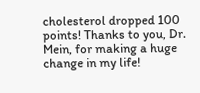cholesterol dropped 100 points! Thanks to you, Dr. Mein, for making a huge change in my life!